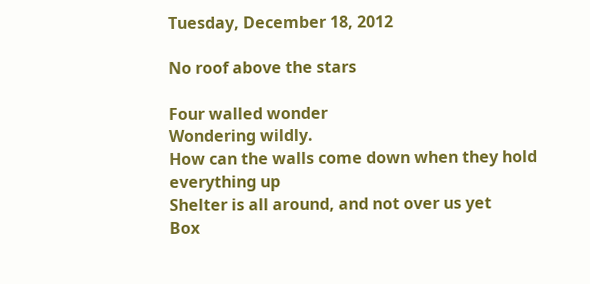Tuesday, December 18, 2012

No roof above the stars

Four walled wonder
Wondering wildly.
How can the walls come down when they hold everything up
Shelter is all around, and not over us yet
Box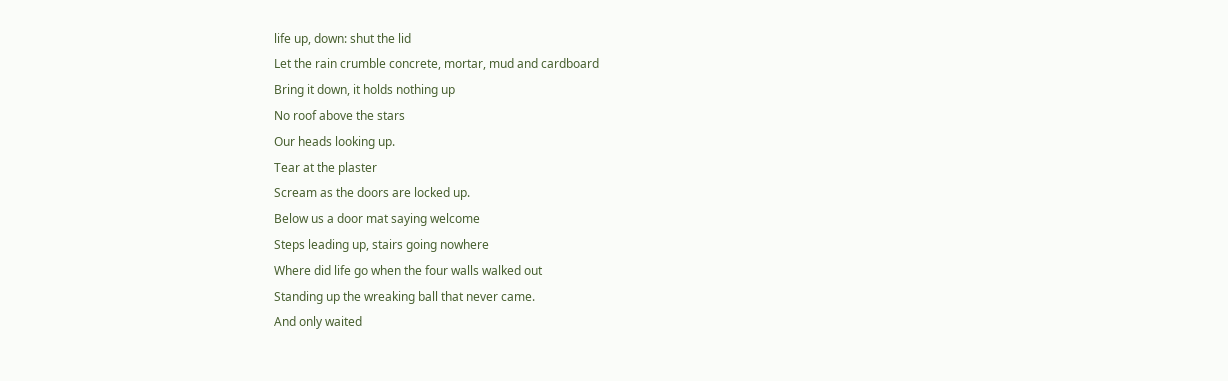life up, down: shut the lid
Let the rain crumble concrete, mortar, mud and cardboard
Bring it down, it holds nothing up
No roof above the stars
Our heads looking up.
Tear at the plaster
Scream as the doors are locked up.
Below us a door mat saying welcome
Steps leading up, stairs going nowhere
Where did life go when the four walls walked out
Standing up the wreaking ball that never came.
And only waited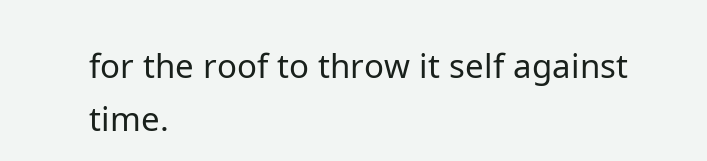for the roof to throw it self against time.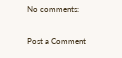No comments:

Post a Comment